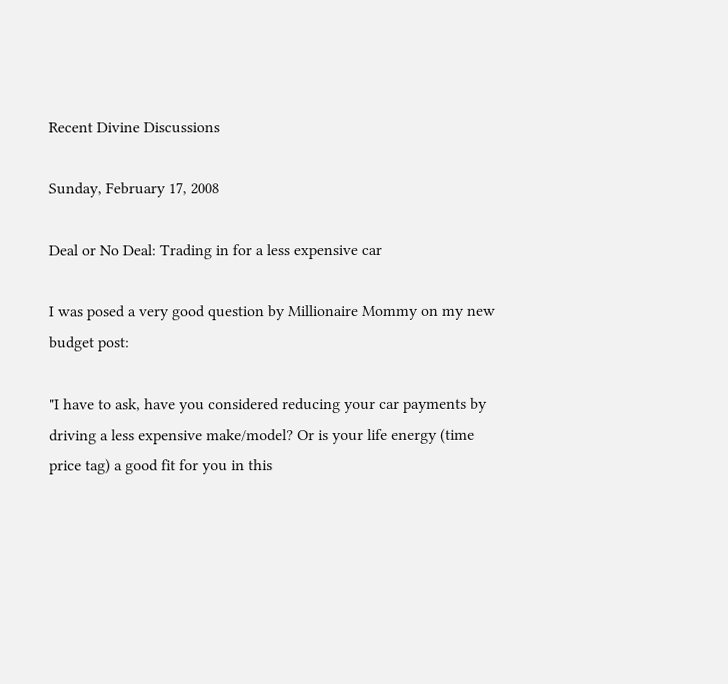Recent Divine Discussions

Sunday, February 17, 2008

Deal or No Deal: Trading in for a less expensive car

I was posed a very good question by Millionaire Mommy on my new budget post:

"I have to ask, have you considered reducing your car payments by driving a less expensive make/model? Or is your life energy (time price tag) a good fit for you in this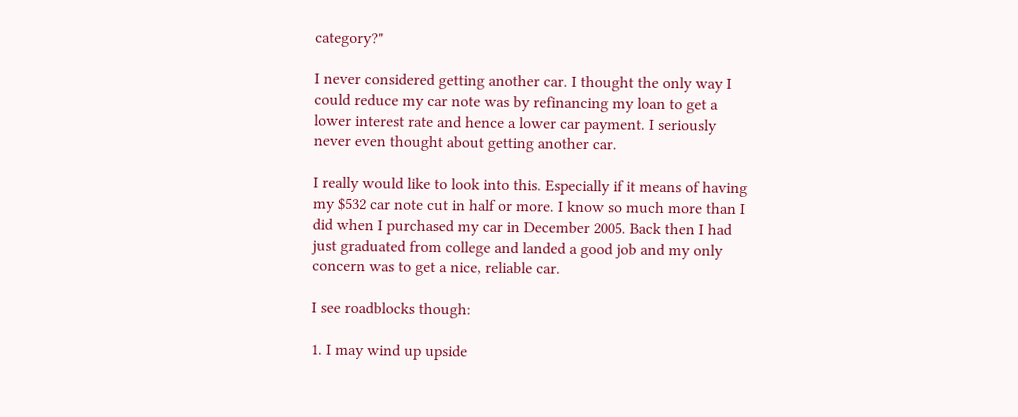category?"

I never considered getting another car. I thought the only way I could reduce my car note was by refinancing my loan to get a lower interest rate and hence a lower car payment. I seriously never even thought about getting another car.

I really would like to look into this. Especially if it means of having my $532 car note cut in half or more. I know so much more than I did when I purchased my car in December 2005. Back then I had just graduated from college and landed a good job and my only concern was to get a nice, reliable car.

I see roadblocks though:

1. I may wind up upside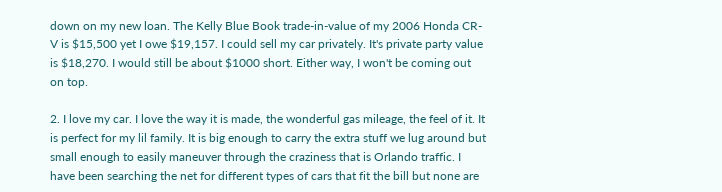down on my new loan. The Kelly Blue Book trade-in-value of my 2006 Honda CR-V is $15,500 yet I owe $19,157. I could sell my car privately. It's private party value is $18,270. I would still be about $1000 short. Either way, I won't be coming out on top.

2. I love my car. I love the way it is made, the wonderful gas mileage, the feel of it. It is perfect for my lil family. It is big enough to carry the extra stuff we lug around but small enough to easily maneuver through the craziness that is Orlando traffic. I have been searching the net for different types of cars that fit the bill but none are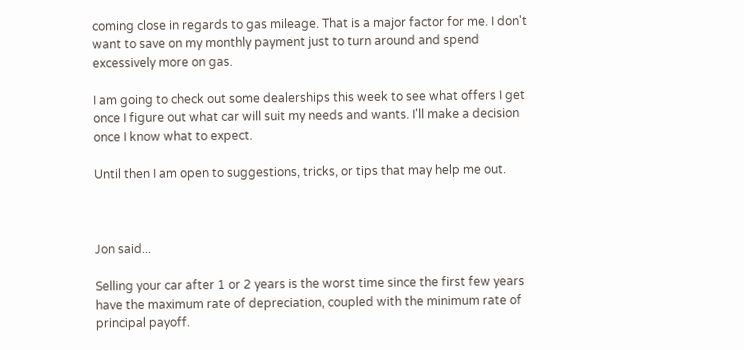coming close in regards to gas mileage. That is a major factor for me. I don't want to save on my monthly payment just to turn around and spend excessively more on gas.

I am going to check out some dealerships this week to see what offers I get once I figure out what car will suit my needs and wants. I'll make a decision once I know what to expect.

Until then I am open to suggestions, tricks, or tips that may help me out.



Jon said...

Selling your car after 1 or 2 years is the worst time since the first few years have the maximum rate of depreciation, coupled with the minimum rate of principal payoff.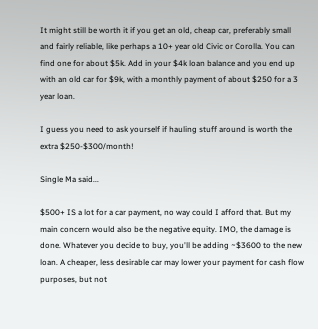It might still be worth it if you get an old, cheap car, preferably small and fairly reliable, like perhaps a 10+ year old Civic or Corolla. You can find one for about $5k. Add in your $4k loan balance and you end up with an old car for $9k, with a monthly payment of about $250 for a 3 year loan.

I guess you need to ask yourself if hauling stuff around is worth the extra $250-$300/month!

Single Ma said...

$500+ IS a lot for a car payment, no way could I afford that. But my main concern would also be the negative equity. IMO, the damage is done. Whatever you decide to buy, you'll be adding ~$3600 to the new loan. A cheaper, less desirable car may lower your payment for cash flow purposes, but not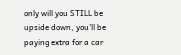only will you STILL be upside down, you'll be paying extra for a car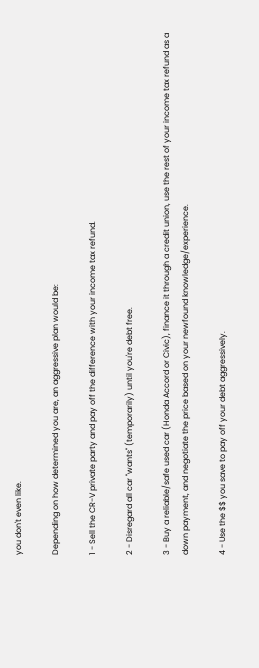you don't even like.

Depending on how determined you are, an aggressive plan would be:

1 - Sell the CR-V private party and pay off the difference with your income tax refund.

2 - Disregard all car "wants" (temporarily) until you're debt free.

3 - Buy a reliable/safe used car (Honda Accord or Civic), finance it through a credit union, use the rest of your income tax refund as a down payment, and negotiate the price based on your newfound knowledge/experience.

4 - Use the $$ you save to pay off your debt aggressively.